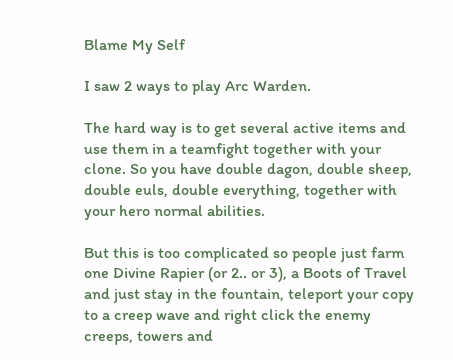Blame My Self

I saw 2 ways to play Arc Warden.

The hard way is to get several active items and use them in a teamfight together with your clone. So you have double dagon, double sheep, double euls, double everything, together with your hero normal abilities.

But this is too complicated so people just farm one Divine Rapier (or 2.. or 3), a Boots of Travel and just stay in the fountain, teleport your copy to a creep wave and right click the enemy creeps, towers and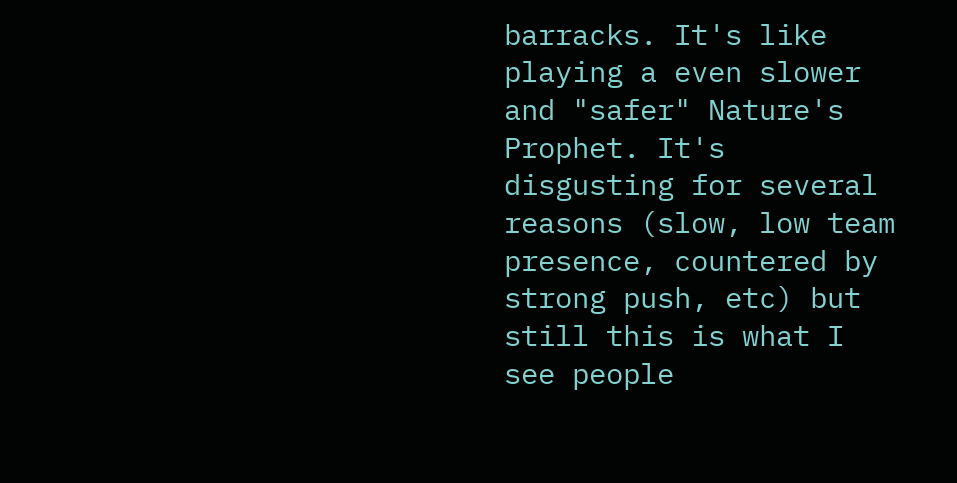barracks. It's like playing a even slower and "safer" Nature's Prophet. It's disgusting for several reasons (slow, low team presence, countered by strong push, etc) but still this is what I see people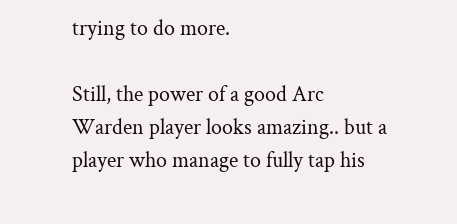trying to do more.

Still, the power of a good Arc Warden player looks amazing.. but a player who manage to fully tap his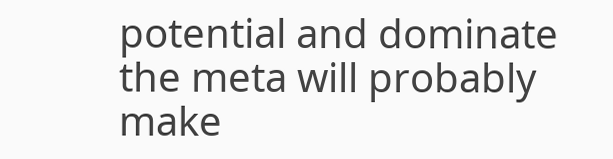potential and dominate the meta will probably make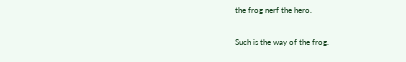the frog nerf the hero.

Such is the way of the frog.